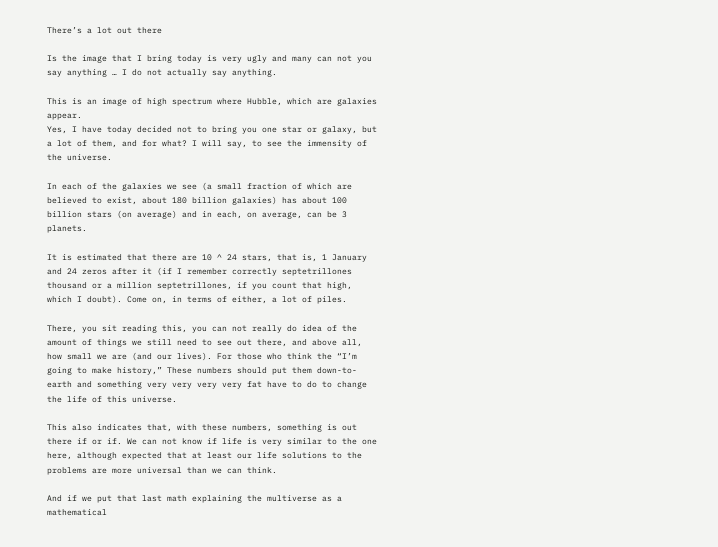There’s a lot out there

Is the image that I bring today is very ugly and many can not you say anything … I do not actually say anything.

This is an image of high spectrum where Hubble, which are galaxies appear.
Yes, I have today decided not to bring you one star or galaxy, but a lot of them, and for what? I will say, to see the immensity of the universe.

In each of the galaxies we see (a small fraction of which are believed to exist, about 180 billion galaxies) has about 100 billion stars (on average) and in each, on average, can be 3 planets.

It is estimated that there are 10 ^ 24 stars, that is, 1 January and 24 zeros after it (if I remember correctly septetrillones thousand or a million septetrillones, if you count that high, which I doubt). Come on, in terms of either, a lot of piles.

There, you sit reading this, you can not really do idea of the amount of things we still need to see out there, and above all, how small we are (and our lives). For those who think the “I’m going to make history,” These numbers should put them down-to-earth and something very very very very fat have to do to change the life of this universe.

This also indicates that, with these numbers, something is out there if or if. We can not know if life is very similar to the one here, although expected that at least our life solutions to the problems are more universal than we can think.

And if we put that last math explaining the multiverse as a mathematical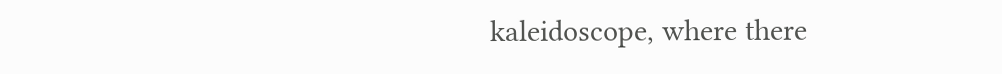kaleidoscope, where there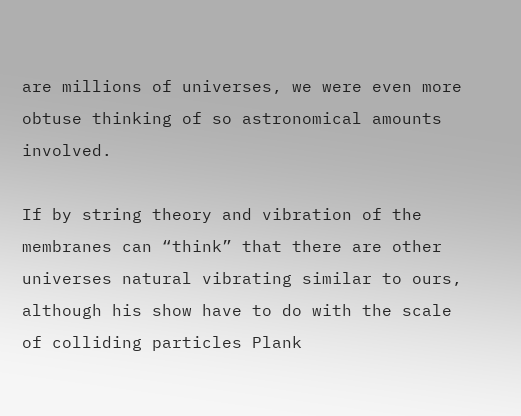are millions of universes, we were even more obtuse thinking of so astronomical amounts involved.

If by string theory and vibration of the membranes can “think” that there are other universes natural vibrating similar to ours, although his show have to do with the scale of colliding particles Plank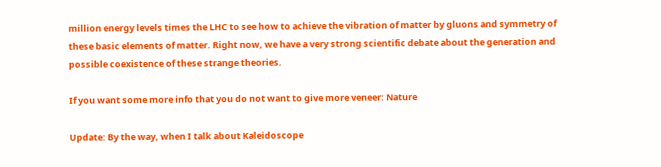million energy levels times the LHC to see how to achieve the vibration of matter by gluons and symmetry of these basic elements of matter. Right now, we have a very strong scientific debate about the generation and possible coexistence of these strange theories.

If you want some more info that you do not want to give more veneer: Nature

Update: By the way, when I talk about Kaleidoscope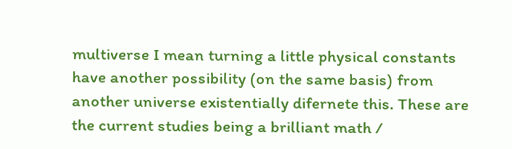multiverse I mean turning a little physical constants have another possibility (on the same basis) from another universe existentially difernete this. These are the current studies being a brilliant math /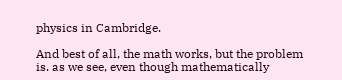physics in Cambridge.

And best of all, the math works, but the problem is. as we see, even though mathematically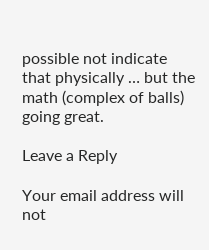possible not indicate that physically … but the math (complex of balls) going great.

Leave a Reply

Your email address will not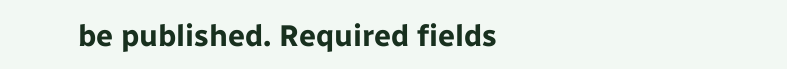be published. Required fields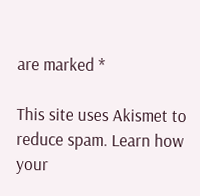are marked *

This site uses Akismet to reduce spam. Learn how your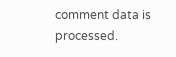comment data is processed.